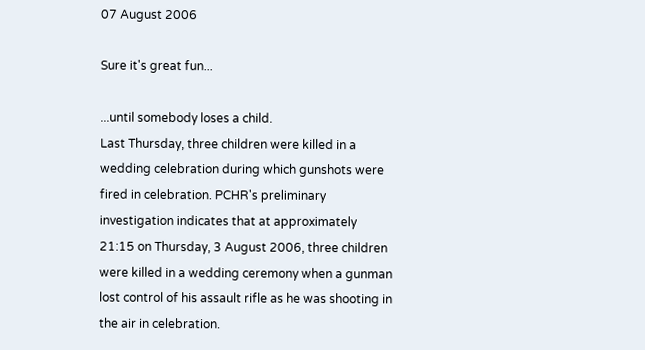07 August 2006

Sure it's great fun...

...until somebody loses a child.
Last Thursday, three children were killed in a wedding celebration during which gunshots were fired in celebration. PCHR's preliminary investigation indicates that at approximately 21:15 on Thursday, 3 August 2006, three children were killed in a wedding ceremony when a gunman lost control of his assault rifle as he was shooting in the air in celebration.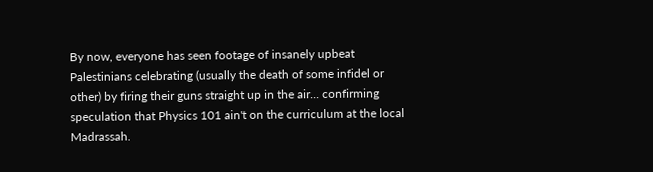By now, everyone has seen footage of insanely upbeat Palestinians celebrating (usually the death of some infidel or other) by firing their guns straight up in the air... confirming speculation that Physics 101 ain't on the curriculum at the local Madrassah.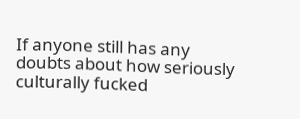If anyone still has any doubts about how seriously culturally fucked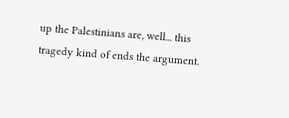up the Palestinians are, well... this tragedy kind of ends the argument.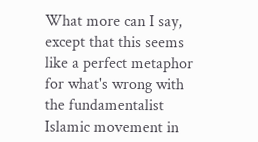What more can I say, except that this seems like a perfect metaphor for what's wrong with the fundamentalist Islamic movement in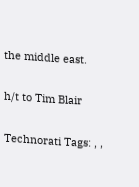the middle east.

h/t to Tim Blair

Technorati Tags: , ,